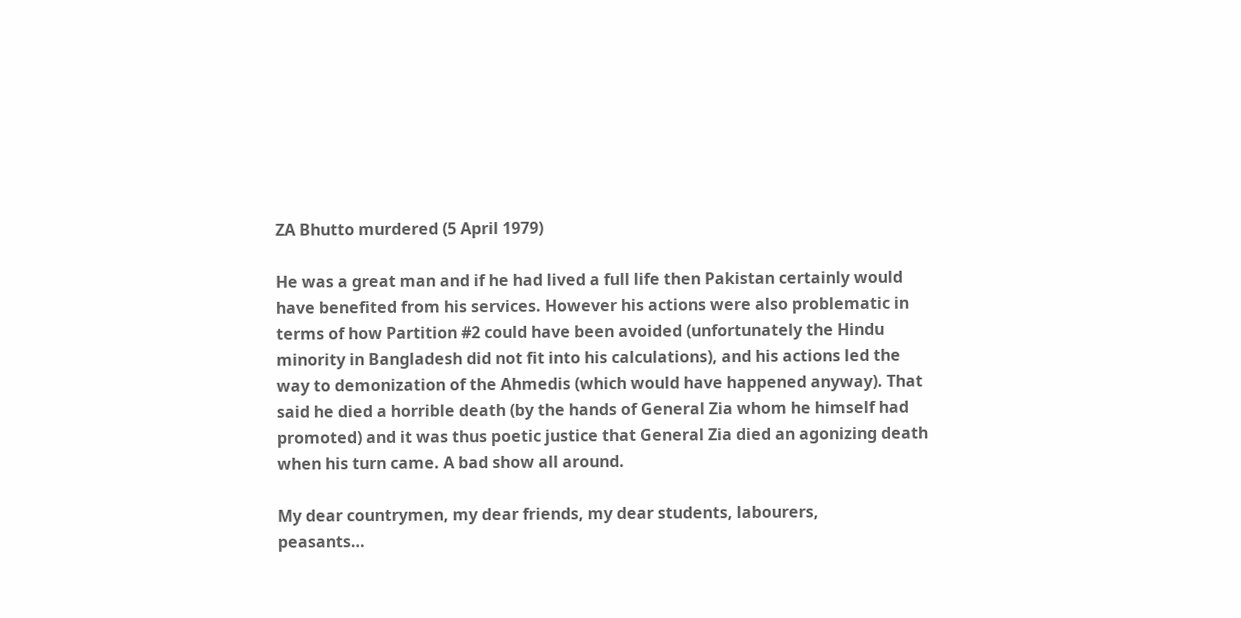ZA Bhutto murdered (5 April 1979)

He was a great man and if he had lived a full life then Pakistan certainly would have benefited from his services. However his actions were also problematic in terms of how Partition #2 could have been avoided (unfortunately the Hindu minority in Bangladesh did not fit into his calculations), and his actions led the way to demonization of the Ahmedis (which would have happened anyway). That said he died a horrible death (by the hands of General Zia whom he himself had promoted) and it was thus poetic justice that General Zia died an agonizing death when his turn came. A bad show all around.

My dear countrymen, my dear friends, my dear students, labourers,
peasants…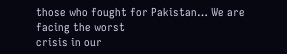those who fought for Pakistan… We are facing the worst
crisis in our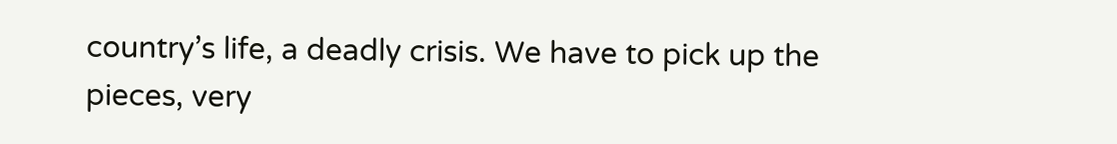country’s life, a deadly crisis. We have to pick up the
pieces, very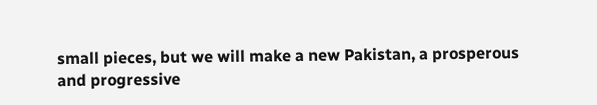small pieces, but we will make a new Pakistan, a prosperous
and progressive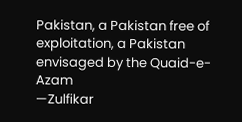Pakistan, a Pakistan free of exploitation, a Pakistan
envisaged by the Quaid-e-Azam
—Zulfikar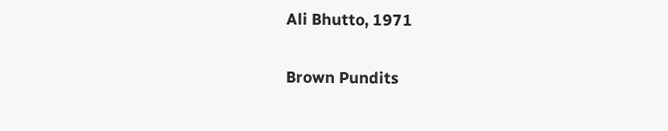Ali Bhutto, 1971


Brown Pundits